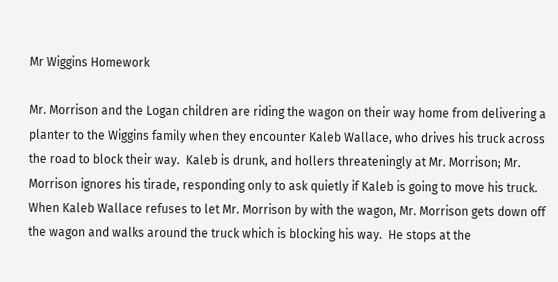Mr Wiggins Homework

Mr. Morrison and the Logan children are riding the wagon on their way home from delivering a planter to the Wiggins family when they encounter Kaleb Wallace, who drives his truck across the road to block their way.  Kaleb is drunk, and hollers threateningly at Mr. Morrison; Mr. Morrison ignores his tirade, responding only to ask quietly if Kaleb is going to move his truck.  When Kaleb Wallace refuses to let Mr. Morrison by with the wagon, Mr. Morrison gets down off the wagon and walks around the truck which is blocking his way.  He stops at the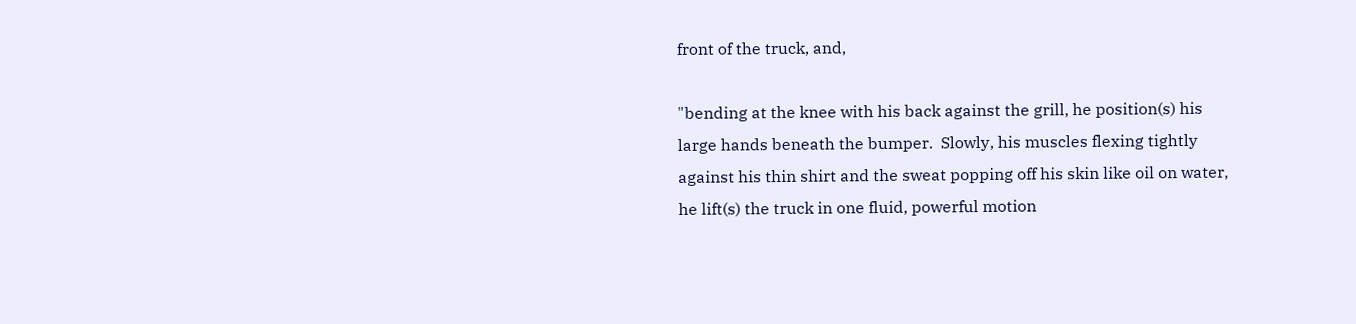front of the truck, and,

"bending at the knee with his back against the grill, he position(s) his large hands beneath the bumper.  Slowly, his muscles flexing tightly against his thin shirt and the sweat popping off his skin like oil on water, he lift(s) the truck in one fluid, powerful motion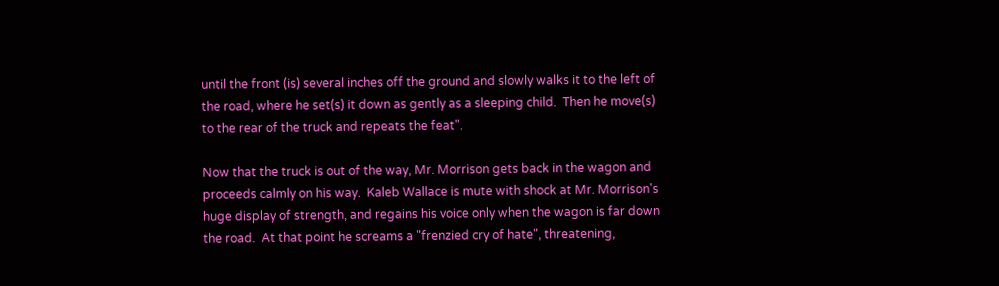until the front (is) several inches off the ground and slowly walks it to the left of the road, where he set(s) it down as gently as a sleeping child.  Then he move(s) to the rear of the truck and repeats the feat".

Now that the truck is out of the way, Mr. Morrison gets back in the wagon and proceeds calmly on his way.  Kaleb Wallace is mute with shock at Mr. Morrison's huge display of strength, and regains his voice only when the wagon is far down the road.  At that point he screams a "frenzied cry of hate", threatening,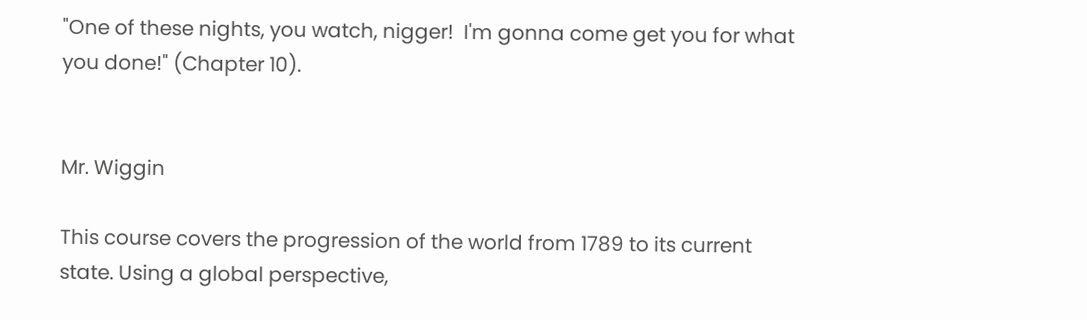"One of these nights, you watch, nigger!  I'm gonna come get you for what you done!" (Chapter 10).


Mr. Wiggin

This course covers the progression of the world from 1789 to its current state. Using a global perspective,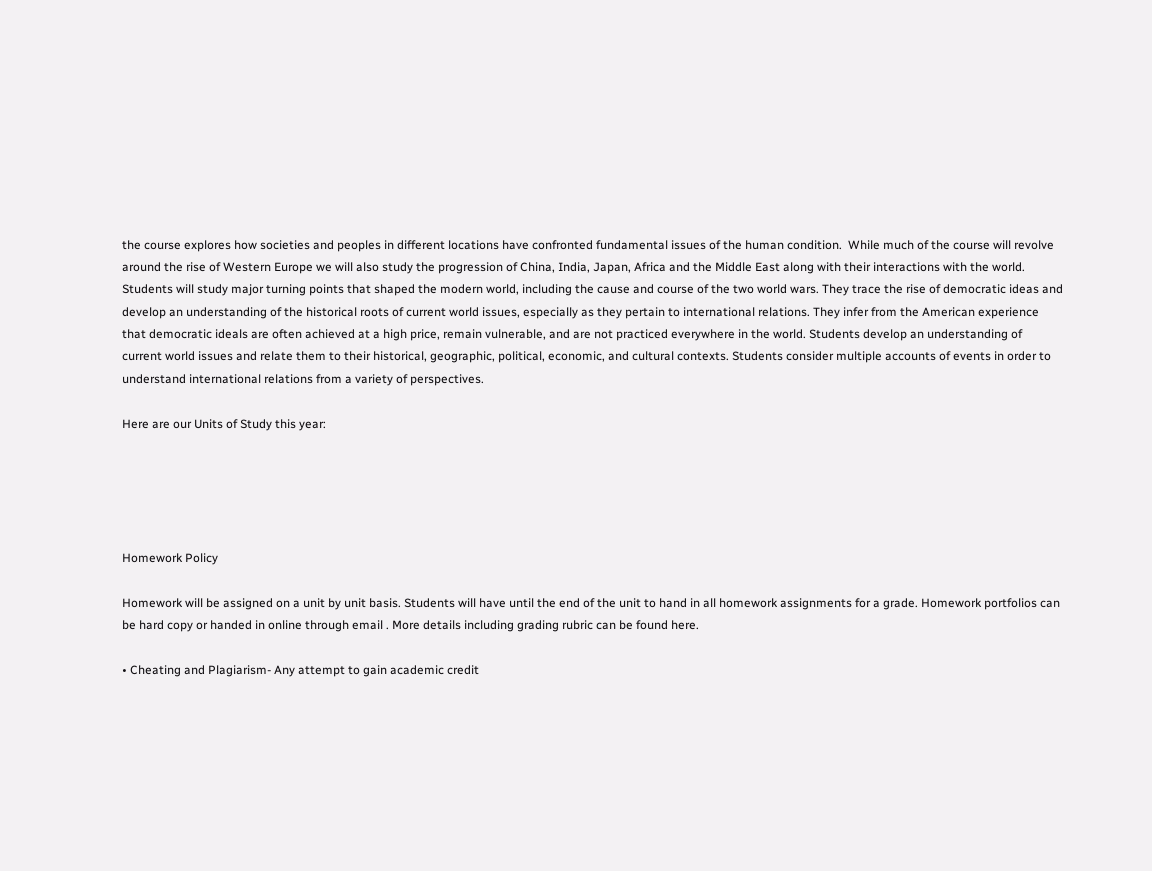the course explores how societies and peoples in different locations have confronted fundamental issues of the human condition.  While much of the course will revolve around the rise of Western Europe we will also study the progression of China, India, Japan, Africa and the Middle East along with their interactions with the world. Students will study major turning points that shaped the modern world, including the cause and course of the two world wars. They trace the rise of democratic ideas and develop an understanding of the historical roots of current world issues, especially as they pertain to international relations. They infer from the American experience that democratic ideals are often achieved at a high price, remain vulnerable, and are not practiced everywhere in the world. Students develop an understanding of current world issues and relate them to their historical, geographic, political, economic, and cultural contexts. Students consider multiple accounts of events in order to understand international relations from a variety of perspectives.

Here are our Units of Study this year:





Homework Policy

Homework will be assigned on a unit by unit basis. Students will have until the end of the unit to hand in all homework assignments for a grade. Homework portfolios can be hard copy or handed in online through email . More details including grading rubric can be found here.

• Cheating and Plagiarism- Any attempt to gain academic credit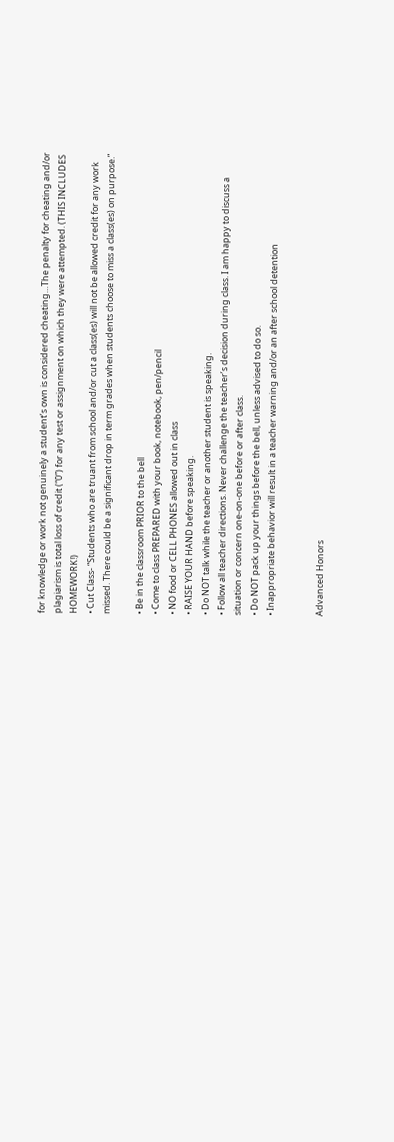for knowledge or work not genuinely a student’s own is considered cheating…The penalty for cheating and/or plagiarism is total loss of credit (“0”) for any test or assignment on which they were attempted. (THIS INCLUDES HOMEWORK!)
• Cut Class- “Students who are truant from school and/or cut a class(es) will not be allowed credit for any work missed. There could be a significant drop in term grades when students choose to miss a class(es) on purpose.”

• Be in the classroom PRIOR to the bell
• Come to class PREPARED with your book, notebook, pen/pencil
• NO food or CELL PHONES allowed out in class
• RAISE YOUR HAND before speaking.
• Do NOT talk while the teacher or another student is speaking.
• Follow all teacher directions. Never challenge the teacher’s decision during class. I am happy to discuss a situation or concern one-on-one before or after class.
• Do NOT pack up your things before the bell, unless advised to do so.
• Inappropriate behavior will result in a teacher warning and/or an after school detention


Advanced Honors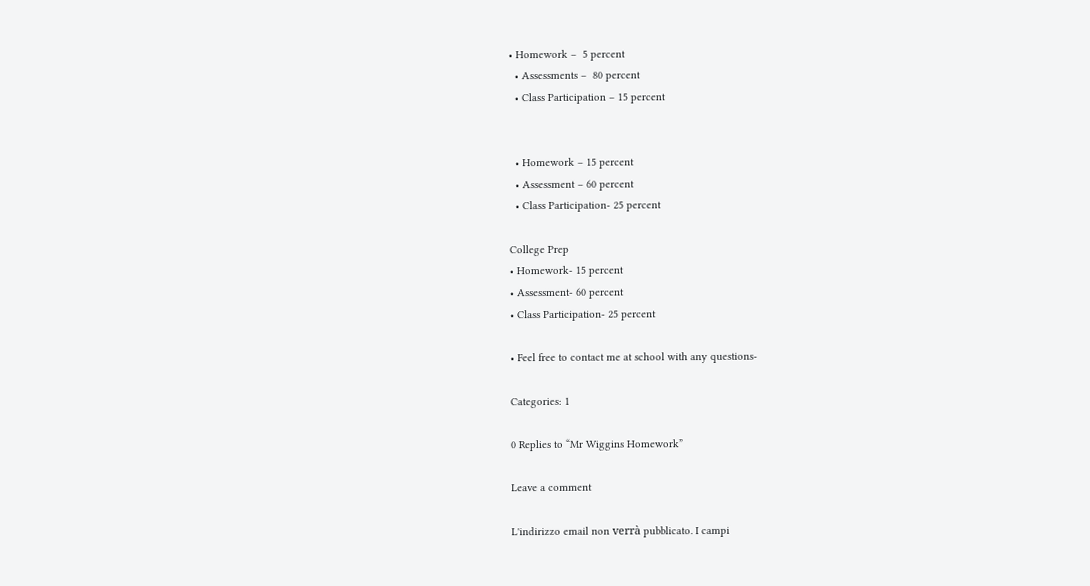• Homework –  5 percent
  • Assessments –  80 percent
  • Class Participation – 15 percent


  • Homework – 15 percent
  • Assessment – 60 percent
  • Class Participation- 25 percent

College Prep
• Homework- 15 percent
• Assessment- 60 percent
• Class Participation- 25 percent

• Feel free to contact me at school with any questions-

Categories: 1

0 Replies to “Mr Wiggins Homework”

Leave a comment

L'indirizzo email non verrà pubblicato. I campi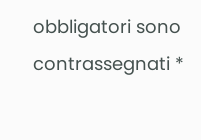obbligatori sono contrassegnati *